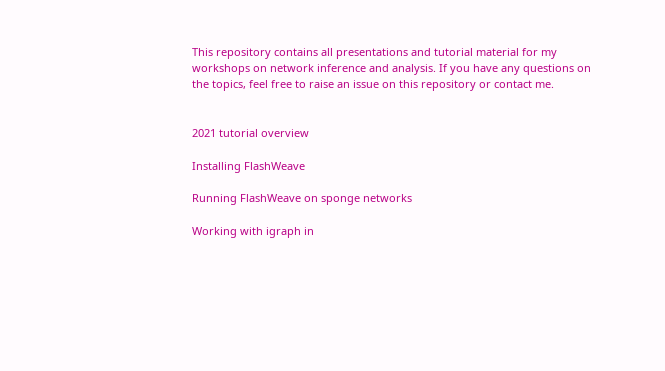This repository contains all presentations and tutorial material for my workshops on network inference and analysis. If you have any questions on the topics, feel free to raise an issue on this repository or contact me.


2021 tutorial overview

Installing FlashWeave

Running FlashWeave on sponge networks

Working with igraph in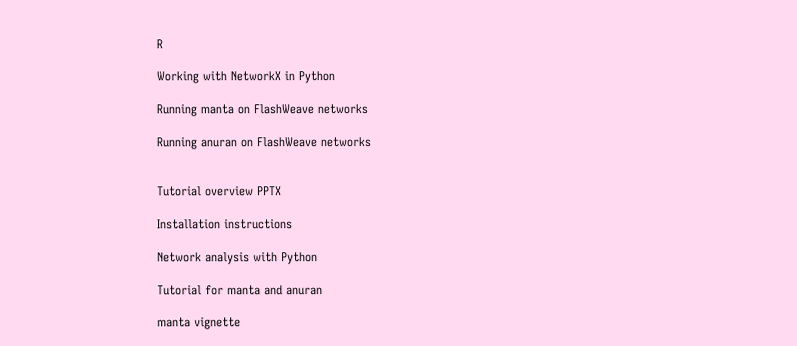R

Working with NetworkX in Python

Running manta on FlashWeave networks

Running anuran on FlashWeave networks


Tutorial overview PPTX

Installation instructions

Network analysis with Python

Tutorial for manta and anuran

manta vignette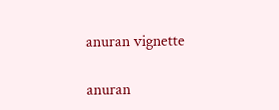anuran vignette

anuran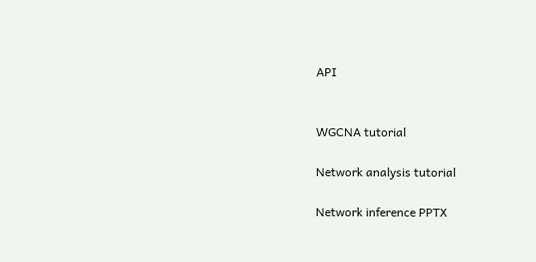API


WGCNA tutorial

Network analysis tutorial

Network inference PPTX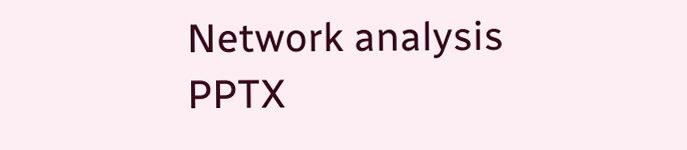Network analysis PPTX